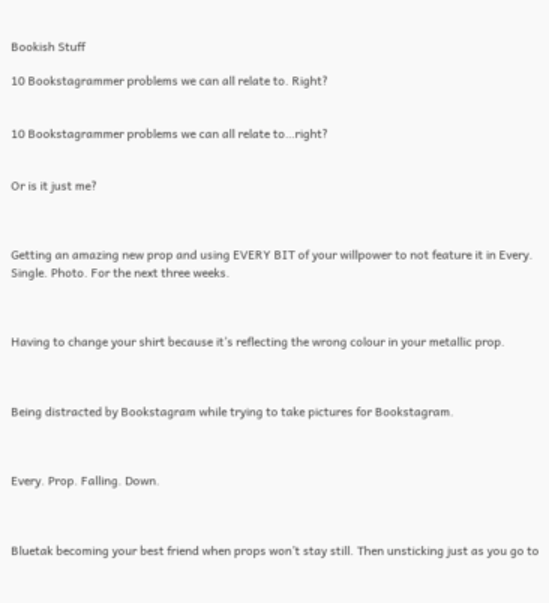Bookish Stuff

10 Bookstagrammer problems we can all relate to. Right?


10 Bookstagrammer problems we can all relate to…right?


Or is it just me?



Getting an amazing new prop and using EVERY BIT of your willpower to not feature it in Every. Single. Photo. For the next three weeks.



Having to change your shirt because it’s reflecting the wrong colour in your metallic prop.



Being distracted by Bookstagram while trying to take pictures for Bookstagram.



Every. Prop. Falling. Down.



Bluetak becoming your best friend when props won’t stay still. Then unsticking just as you go to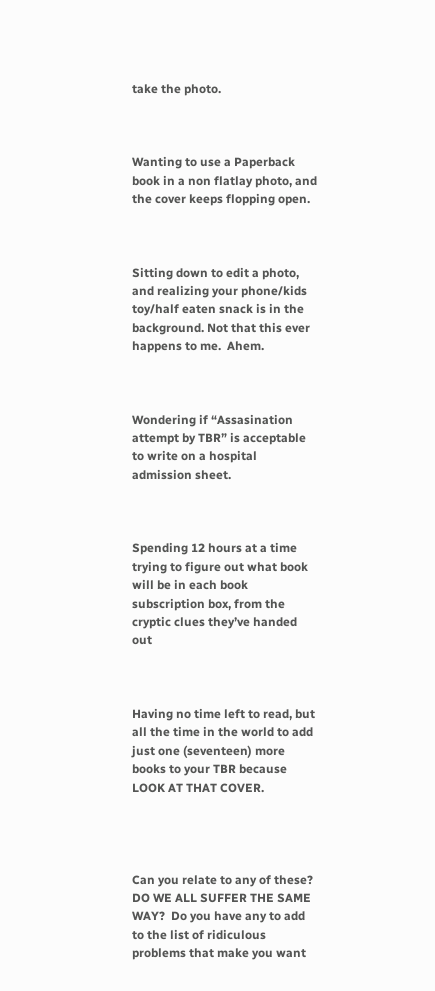take the photo.



Wanting to use a Paperback book in a non flatlay photo, and the cover keeps flopping open.



Sitting down to edit a photo, and realizing your phone/kids toy/half eaten snack is in the background. Not that this ever happens to me.  Ahem.



Wondering if “Assasination attempt by TBR” is acceptable to write on a hospital admission sheet.



Spending 12 hours at a time trying to figure out what book will be in each book subscription box, from the cryptic clues they’ve handed out



Having no time left to read, but all the time in the world to add just one (seventeen) more books to your TBR because LOOK AT THAT COVER.




Can you relate to any of these?  DO WE ALL SUFFER THE SAME WAY?  Do you have any to add to the list of ridiculous problems that make you want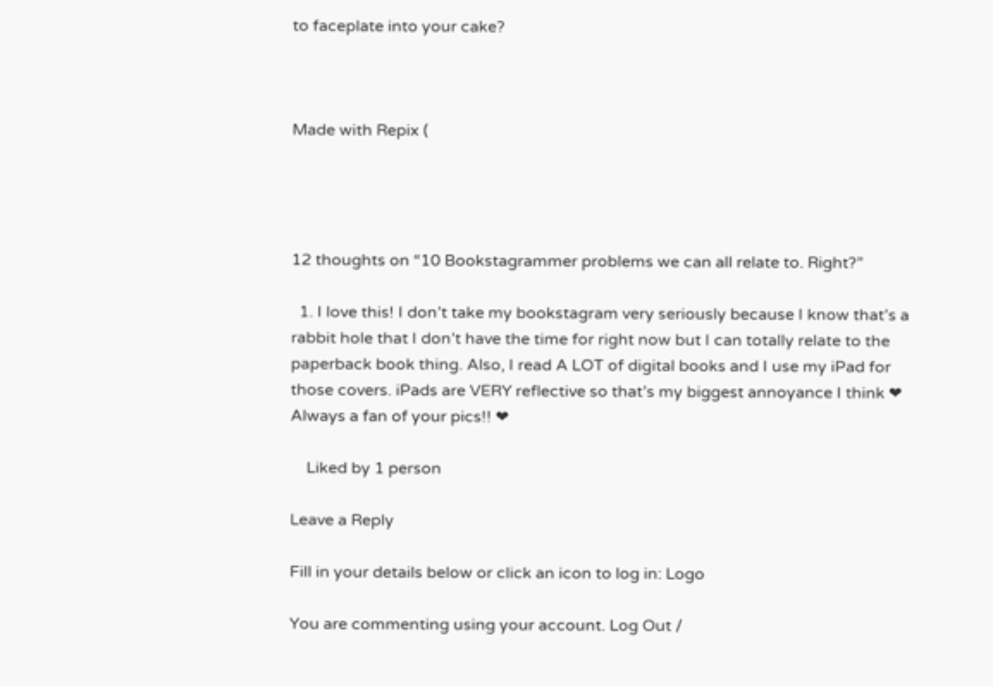to faceplate into your cake?



Made with Repix (




12 thoughts on “10 Bookstagrammer problems we can all relate to. Right?”

  1. I love this! I don’t take my bookstagram very seriously because I know that’s a rabbit hole that I don’t have the time for right now but I can totally relate to the paperback book thing. Also, I read A LOT of digital books and I use my iPad for those covers. iPads are VERY reflective so that’s my biggest annoyance I think ❤ Always a fan of your pics!! ❤

    Liked by 1 person

Leave a Reply

Fill in your details below or click an icon to log in: Logo

You are commenting using your account. Log Out /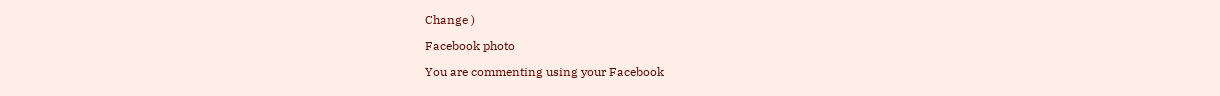Change )

Facebook photo

You are commenting using your Facebook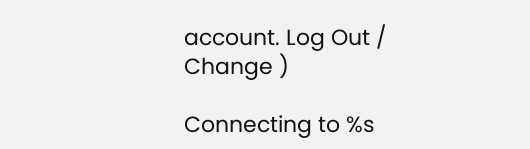account. Log Out /  Change )

Connecting to %s